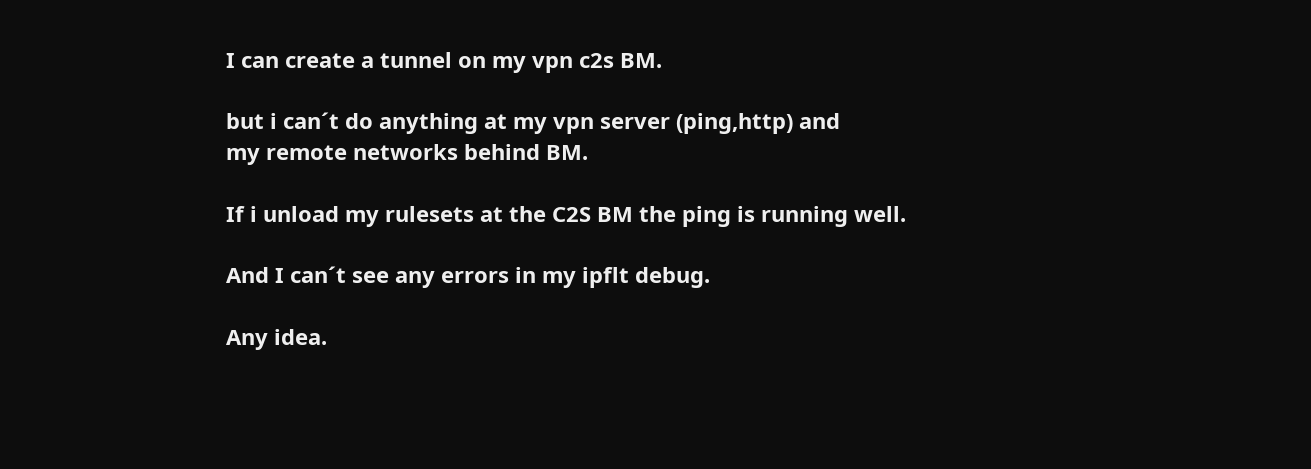I can create a tunnel on my vpn c2s BM.

but i can´t do anything at my vpn server (ping,http) and
my remote networks behind BM.

If i unload my rulesets at the C2S BM the ping is running well.

And I can´t see any errors in my ipflt debug.

Any idea.